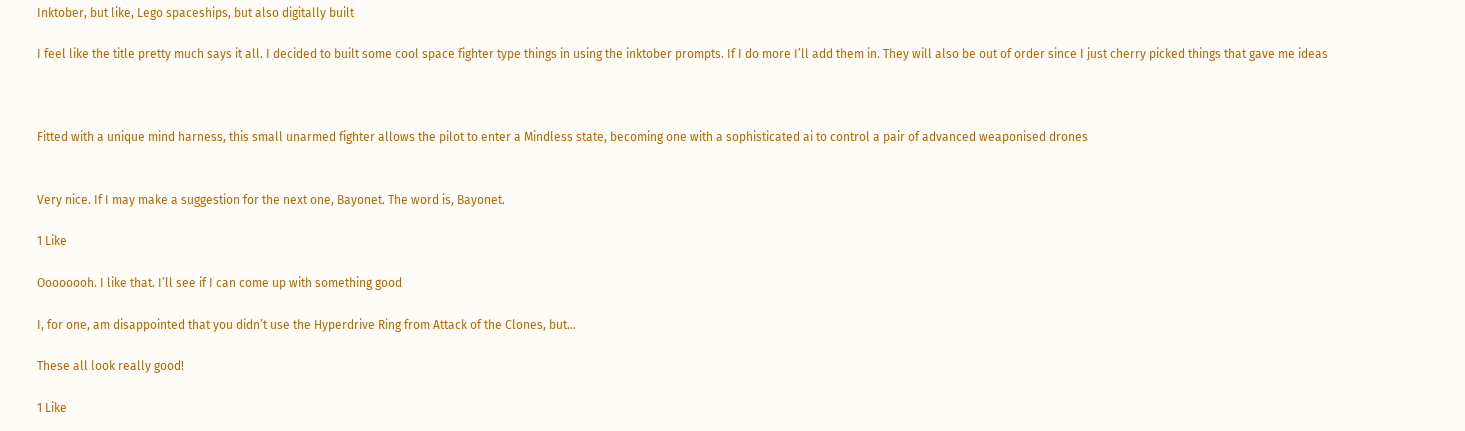Inktober, but like, Lego spaceships, but also digitally built

I feel like the title pretty much says it all. I decided to built some cool space fighter type things in using the inktober prompts. If I do more I’ll add them in. They will also be out of order since I just cherry picked things that gave me ideas



Fitted with a unique mind harness, this small unarmed fighter allows the pilot to enter a Mindless state, becoming one with a sophisticated ai to control a pair of advanced weaponised drones


Very nice. If I may make a suggestion for the next one, Bayonet. The word is, Bayonet.

1 Like

Oooooooh. I like that. I’ll see if I can come up with something good

I, for one, am disappointed that you didn’t use the Hyperdrive Ring from Attack of the Clones, but…

These all look really good!

1 Like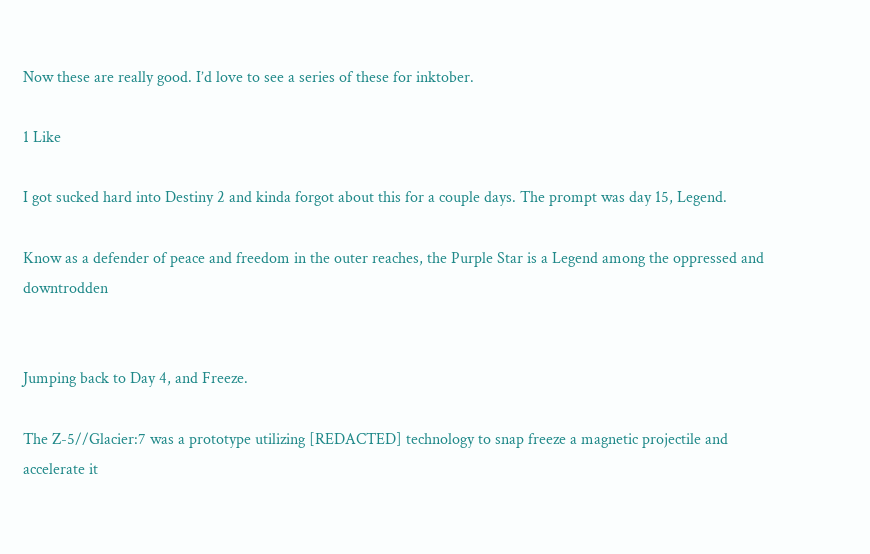Now these are really good. I’d love to see a series of these for inktober.

1 Like

I got sucked hard into Destiny 2 and kinda forgot about this for a couple days. The prompt was day 15, Legend.

Know as a defender of peace and freedom in the outer reaches, the Purple Star is a Legend among the oppressed and downtrodden


Jumping back to Day 4, and Freeze.

The Z-5//Glacier:7 was a prototype utilizing [REDACTED] technology to snap freeze a magnetic projectile and accelerate it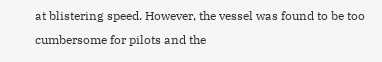at blistering speed. However, the vessel was found to be too cumbersome for pilots and the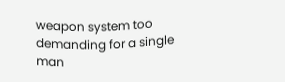weapon system too demanding for a single man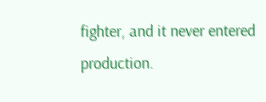fighter, and it never entered production.